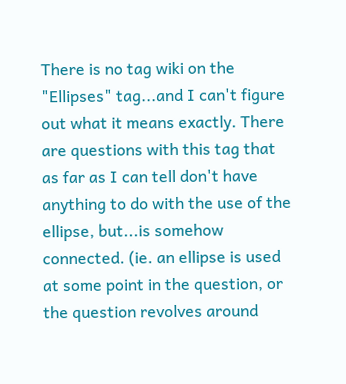There is no tag wiki on the "Ellipses" tag...and I can't figure out what it means exactly. There are questions with this tag that as far as I can tell don't have anything to do with the use of the ellipse, but...is somehow connected. (ie. an ellipse is used at some point in the question, or the question revolves around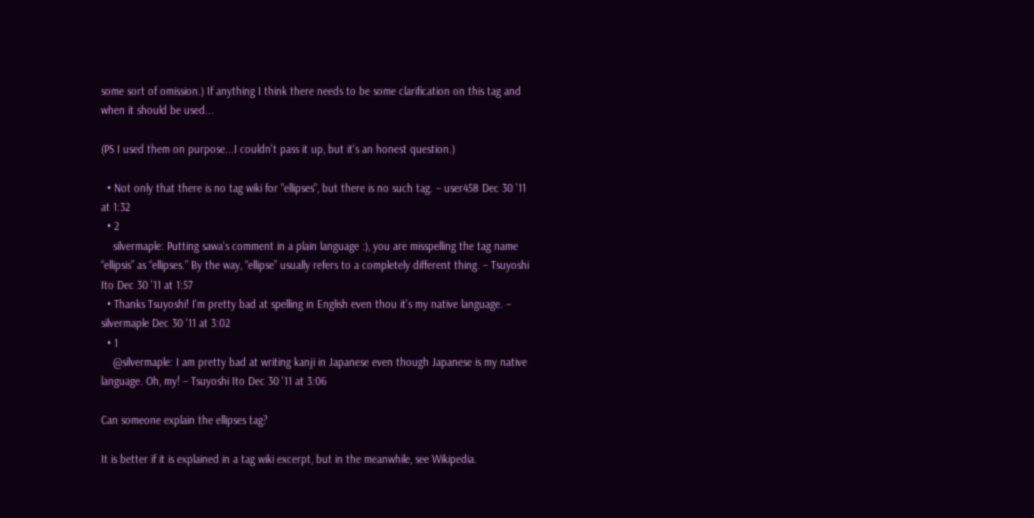some sort of omission.) If anything I think there needs to be some clarification on this tag and when it should be used...

(PS I used them on purpose...I couldn't pass it up, but it's an honest question.)

  • Not only that there is no tag wiki for "ellipses", but there is no such tag. – user458 Dec 30 '11 at 1:32
  • 2
    silvermaple: Putting sawa’s comment in a plain language :), you are misspelling the tag name “ellipsis” as “ellipses.” By the way, “ellipse” usually refers to a completely different thing. – Tsuyoshi Ito Dec 30 '11 at 1:57
  • Thanks Tsuyoshi! I'm pretty bad at spelling in English even thou it's my native language. – silvermaple Dec 30 '11 at 3:02
  • 1
    @silvermaple: I am pretty bad at writing kanji in Japanese even though Japanese is my native language. Oh, my! – Tsuyoshi Ito Dec 30 '11 at 3:06

Can someone explain the ellipses tag?

It is better if it is explained in a tag wiki excerpt, but in the meanwhile, see Wikipedia.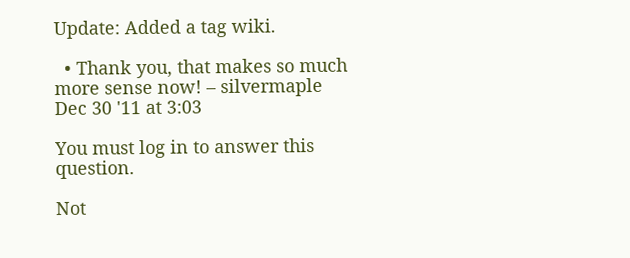Update: Added a tag wiki.

  • Thank you, that makes so much more sense now! – silvermaple Dec 30 '11 at 3:03

You must log in to answer this question.

Not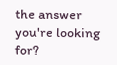the answer you're looking for?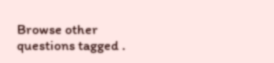Browse other questions tagged .